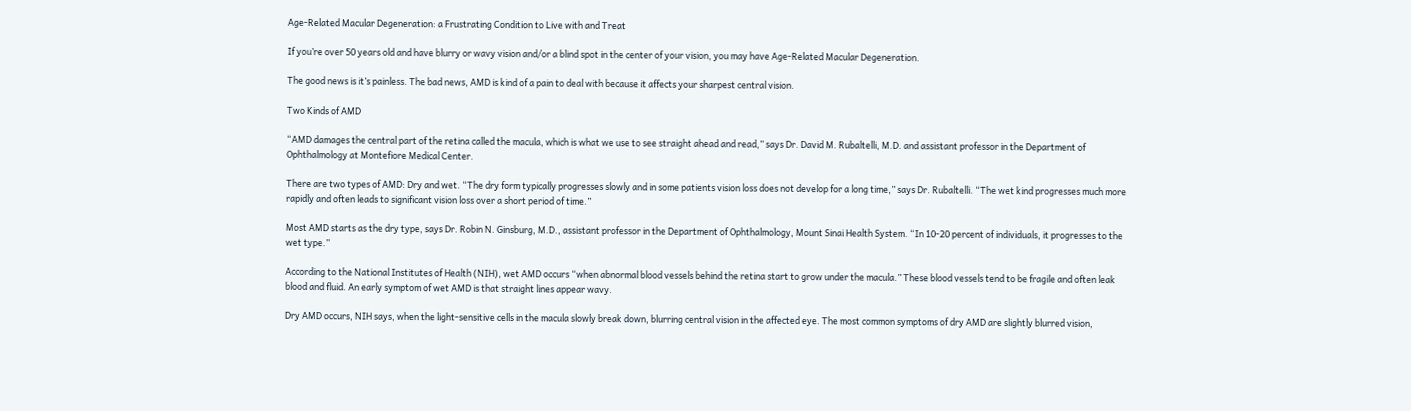Age-Related Macular Degeneration: a Frustrating Condition to Live with and Treat

If you’re over 50 years old and have blurry or wavy vision and/or a blind spot in the center of your vision, you may have Age-Related Macular Degeneration.

The good news is it’s painless. The bad news, AMD is kind of a pain to deal with because it affects your sharpest central vision.

Two Kinds of AMD

“AMD damages the central part of the retina called the macula, which is what we use to see straight ahead and read,” says Dr. David M. Rubaltelli, M.D. and assistant professor in the Department of Ophthalmology at Montefiore Medical Center.

There are two types of AMD: Dry and wet. “The dry form typically progresses slowly and in some patients vision loss does not develop for a long time,” says Dr. Rubaltelli. “The wet kind progresses much more rapidly and often leads to significant vision loss over a short period of time.”

Most AMD starts as the dry type, says Dr. Robin N. Ginsburg, M.D., assistant professor in the Department of Ophthalmology, Mount Sinai Health System. “In 10-20 percent of individuals, it progresses to the wet type.”

According to the National Institutes of Health (NIH), wet AMD occurs “when abnormal blood vessels behind the retina start to grow under the macula.” These blood vessels tend to be fragile and often leak blood and fluid. An early symptom of wet AMD is that straight lines appear wavy.

Dry AMD occurs, NIH says, when the light-sensitive cells in the macula slowly break down, blurring central vision in the affected eye. The most common symptoms of dry AMD are slightly blurred vision,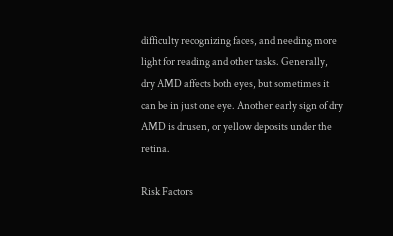difficulty recognizing faces, and needing more light for reading and other tasks. Generally, dry AMD affects both eyes, but sometimes it can be in just one eye. Another early sign of dry AMD is drusen, or yellow deposits under the retina.

Risk Factors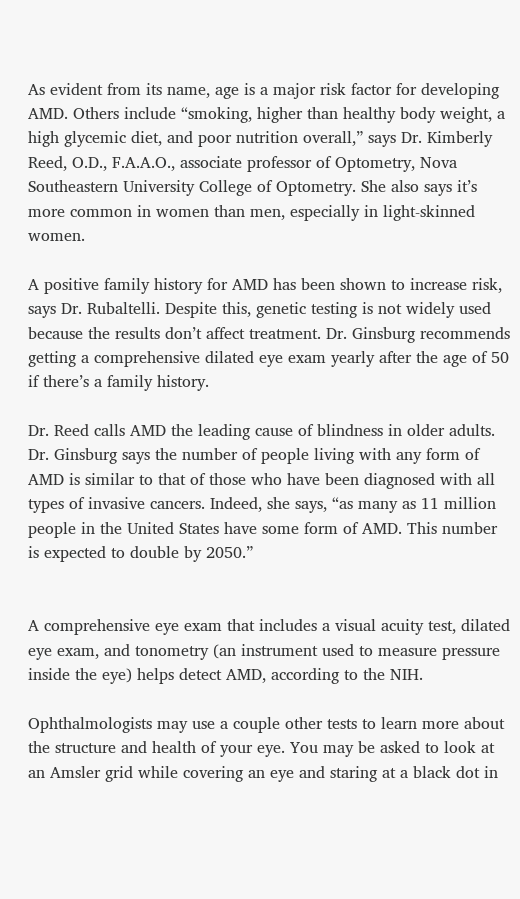As evident from its name, age is a major risk factor for developing AMD. Others include “smoking, higher than healthy body weight, a high glycemic diet, and poor nutrition overall,” says Dr. Kimberly Reed, O.D., F.A.A.O., associate professor of Optometry, Nova Southeastern University College of Optometry. She also says it’s more common in women than men, especially in light-skinned women.

A positive family history for AMD has been shown to increase risk, says Dr. Rubaltelli. Despite this, genetic testing is not widely used because the results don’t affect treatment. Dr. Ginsburg recommends getting a comprehensive dilated eye exam yearly after the age of 50 if there’s a family history.

Dr. Reed calls AMD the leading cause of blindness in older adults. Dr. Ginsburg says the number of people living with any form of AMD is similar to that of those who have been diagnosed with all types of invasive cancers. Indeed, she says, “as many as 11 million people in the United States have some form of AMD. This number is expected to double by 2050.”


A comprehensive eye exam that includes a visual acuity test, dilated eye exam, and tonometry (an instrument used to measure pressure inside the eye) helps detect AMD, according to the NIH.

Ophthalmologists may use a couple other tests to learn more about the structure and health of your eye. You may be asked to look at an Amsler grid while covering an eye and staring at a black dot in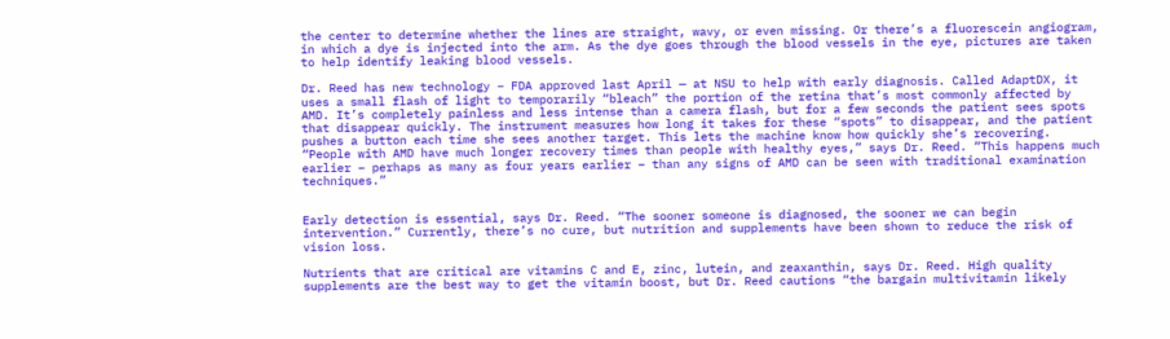the center to determine whether the lines are straight, wavy, or even missing. Or there’s a fluorescein angiogram, in which a dye is injected into the arm. As the dye goes through the blood vessels in the eye, pictures are taken to help identify leaking blood vessels.

Dr. Reed has new technology – FDA approved last April — at NSU to help with early diagnosis. Called AdaptDX, it uses a small flash of light to temporarily “bleach” the portion of the retina that’s most commonly affected by AMD. It’s completely painless and less intense than a camera flash, but for a few seconds the patient sees spots that disappear quickly. The instrument measures how long it takes for these “spots” to disappear, and the patient pushes a button each time she sees another target. This lets the machine know how quickly she’s recovering. “People with AMD have much longer recovery times than people with healthy eyes,” says Dr. Reed. “This happens much earlier – perhaps as many as four years earlier – than any signs of AMD can be seen with traditional examination techniques.”


Early detection is essential, says Dr. Reed. “The sooner someone is diagnosed, the sooner we can begin intervention.” Currently, there’s no cure, but nutrition and supplements have been shown to reduce the risk of vision loss.

Nutrients that are critical are vitamins C and E, zinc, lutein, and zeaxanthin, says Dr. Reed. High quality supplements are the best way to get the vitamin boost, but Dr. Reed cautions “the bargain multivitamin likely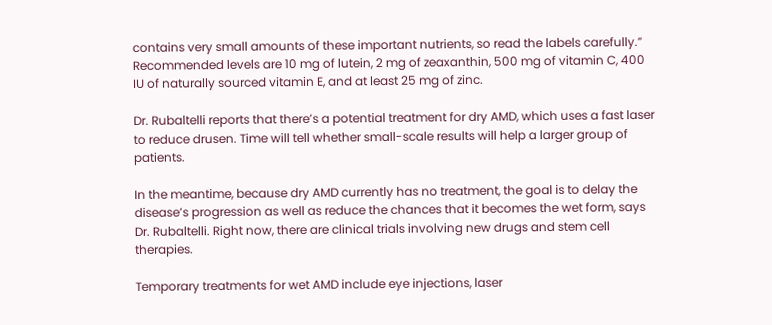contains very small amounts of these important nutrients, so read the labels carefully.” Recommended levels are 10 mg of lutein, 2 mg of zeaxanthin, 500 mg of vitamin C, 400 IU of naturally sourced vitamin E, and at least 25 mg of zinc.

Dr. Rubaltelli reports that there’s a potential treatment for dry AMD, which uses a fast laser to reduce drusen. Time will tell whether small-scale results will help a larger group of patients.

In the meantime, because dry AMD currently has no treatment, the goal is to delay the disease’s progression as well as reduce the chances that it becomes the wet form, says Dr. Rubaltelli. Right now, there are clinical trials involving new drugs and stem cell therapies.

Temporary treatments for wet AMD include eye injections, laser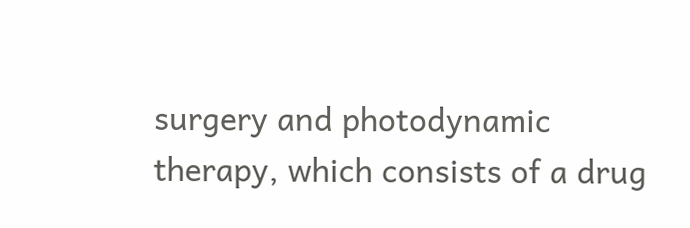surgery and photodynamic therapy, which consists of a drug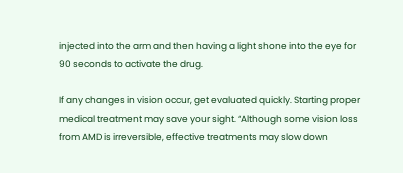injected into the arm and then having a light shone into the eye for 90 seconds to activate the drug.

If any changes in vision occur, get evaluated quickly. Starting proper medical treatment may save your sight. “Although some vision loss from AMD is irreversible, effective treatments may slow down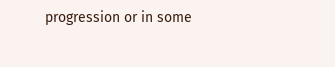progression or in some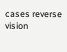cases reverse vision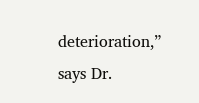deterioration,” says Dr.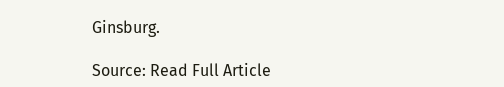Ginsburg.

Source: Read Full Article